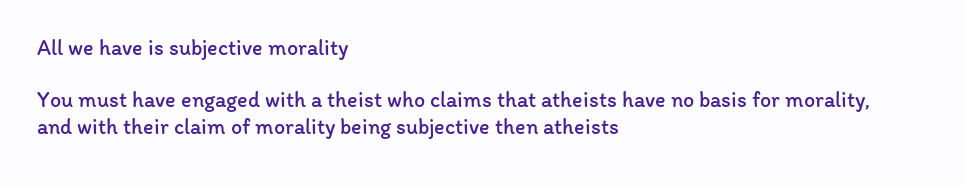All we have is subjective morality

You must have engaged with a theist who claims that atheists have no basis for morality, and with their claim of morality being subjective then atheists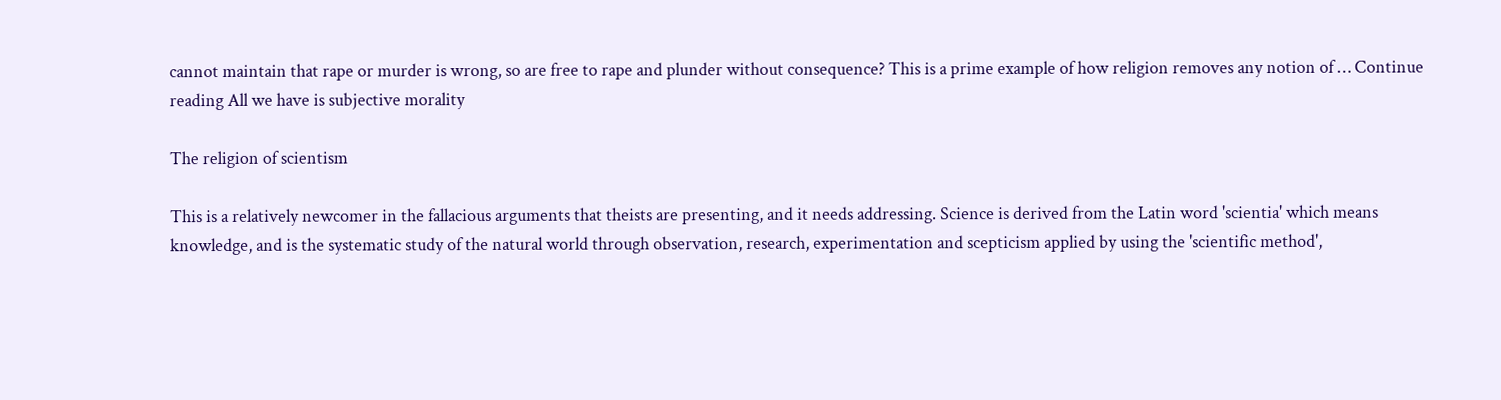cannot maintain that rape or murder is wrong, so are free to rape and plunder without consequence? This is a prime example of how religion removes any notion of … Continue reading All we have is subjective morality

The religion of scientism

This is a relatively newcomer in the fallacious arguments that theists are presenting, and it needs addressing. Science is derived from the Latin word 'scientia' which means knowledge, and is the systematic study of the natural world through observation, research, experimentation and scepticism applied by using the 'scientific method',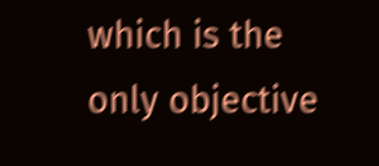which is the only objective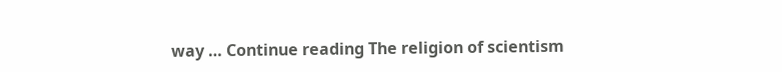way … Continue reading The religion of scientism